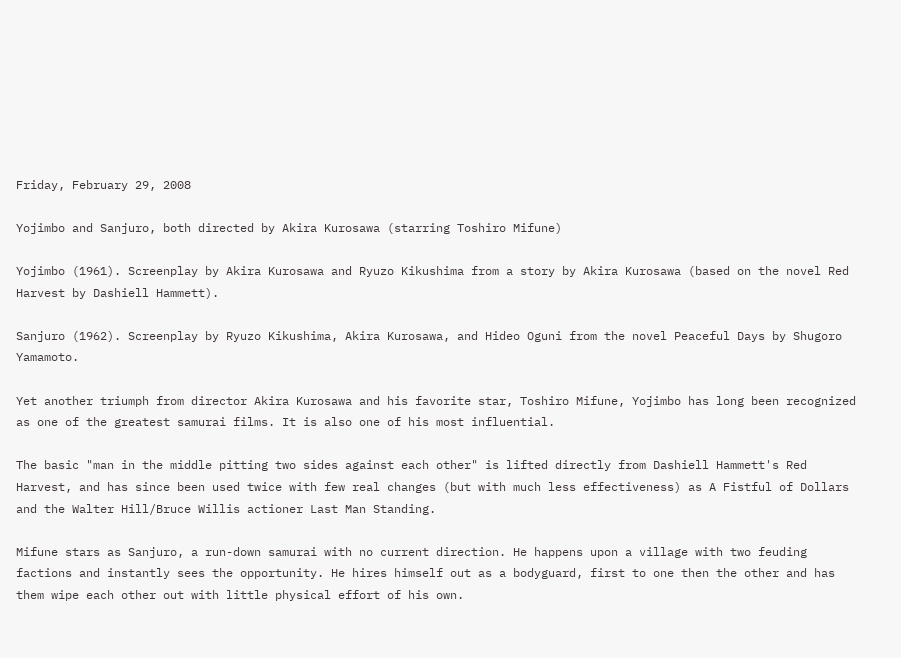Friday, February 29, 2008

Yojimbo and Sanjuro, both directed by Akira Kurosawa (starring Toshiro Mifune)

Yojimbo (1961). Screenplay by Akira Kurosawa and Ryuzo Kikushima from a story by Akira Kurosawa (based on the novel Red Harvest by Dashiell Hammett).

Sanjuro (1962). Screenplay by Ryuzo Kikushima, Akira Kurosawa, and Hideo Oguni from the novel Peaceful Days by Shugoro Yamamoto.

Yet another triumph from director Akira Kurosawa and his favorite star, Toshiro Mifune, Yojimbo has long been recognized as one of the greatest samurai films. It is also one of his most influential.

The basic "man in the middle pitting two sides against each other" is lifted directly from Dashiell Hammett's Red Harvest, and has since been used twice with few real changes (but with much less effectiveness) as A Fistful of Dollars and the Walter Hill/Bruce Willis actioner Last Man Standing.

Mifune stars as Sanjuro, a run-down samurai with no current direction. He happens upon a village with two feuding factions and instantly sees the opportunity. He hires himself out as a bodyguard, first to one then the other and has them wipe each other out with little physical effort of his own.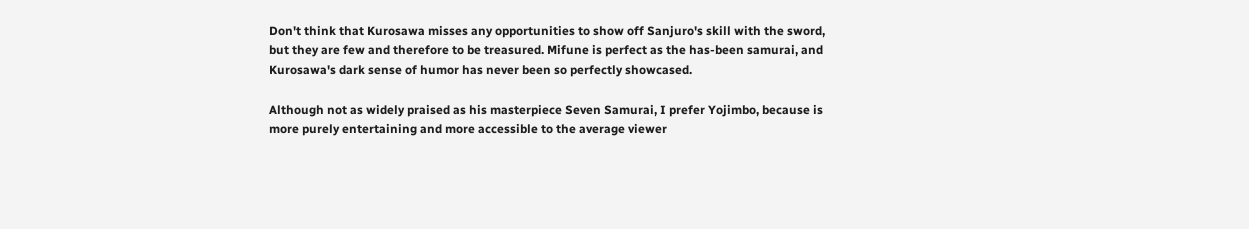Don't think that Kurosawa misses any opportunities to show off Sanjuro's skill with the sword, but they are few and therefore to be treasured. Mifune is perfect as the has-been samurai, and Kurosawa's dark sense of humor has never been so perfectly showcased.

Although not as widely praised as his masterpiece Seven Samurai, I prefer Yojimbo, because is more purely entertaining and more accessible to the average viewer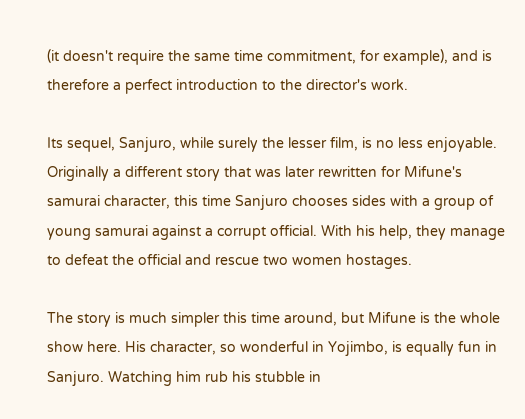(it doesn't require the same time commitment, for example), and is therefore a perfect introduction to the director's work.

Its sequel, Sanjuro, while surely the lesser film, is no less enjoyable. Originally a different story that was later rewritten for Mifune's samurai character, this time Sanjuro chooses sides with a group of young samurai against a corrupt official. With his help, they manage to defeat the official and rescue two women hostages.

The story is much simpler this time around, but Mifune is the whole show here. His character, so wonderful in Yojimbo, is equally fun in Sanjuro. Watching him rub his stubble in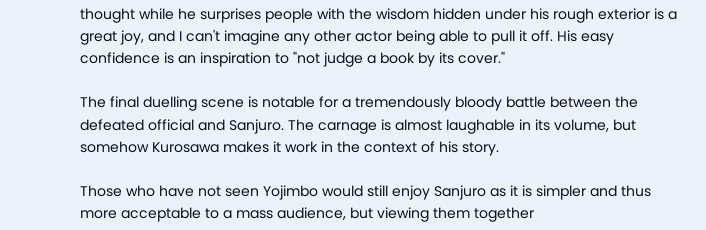thought while he surprises people with the wisdom hidden under his rough exterior is a great joy, and I can't imagine any other actor being able to pull it off. His easy confidence is an inspiration to "not judge a book by its cover."

The final duelling scene is notable for a tremendously bloody battle between the defeated official and Sanjuro. The carnage is almost laughable in its volume, but somehow Kurosawa makes it work in the context of his story.

Those who have not seen Yojimbo would still enjoy Sanjuro as it is simpler and thus more acceptable to a mass audience, but viewing them together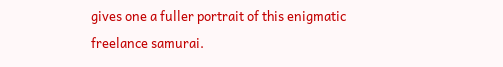gives one a fuller portrait of this enigmatic freelance samurai.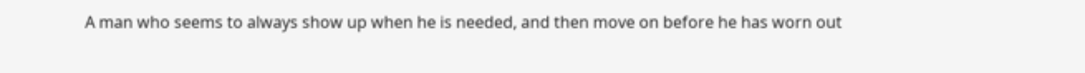A man who seems to always show up when he is needed, and then move on before he has worn out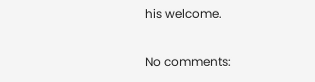his welcome.

No comments: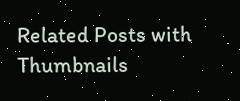Related Posts with Thumbnails